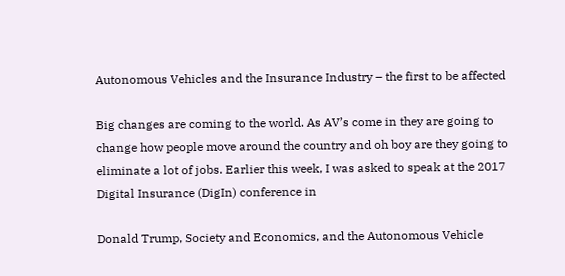Autonomous Vehicles and the Insurance Industry – the first to be affected

Big changes are coming to the world. As AV’s come in they are going to change how people move around the country and oh boy are they going to eliminate a lot of jobs. Earlier this week, I was asked to speak at the 2017 Digital Insurance (DigIn) conference in

Donald Trump, Society and Economics, and the Autonomous Vehicle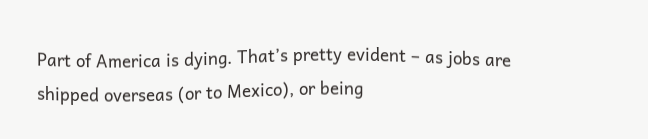Part of America is dying. That’s pretty evident – as jobs are shipped overseas (or to Mexico), or being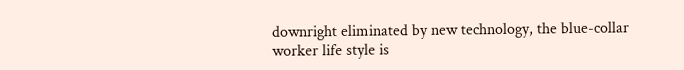downright eliminated by new technology, the blue-collar worker life style is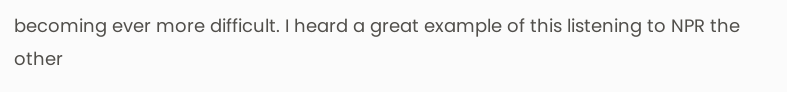becoming ever more difficult. I heard a great example of this listening to NPR the other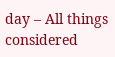day – All things considered